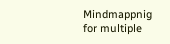Mindmappnig for multiple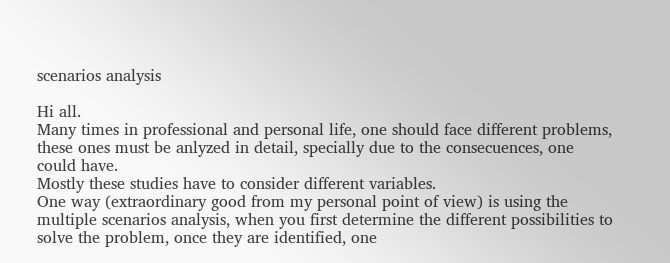scenarios analysis

Hi all.
Many times in professional and personal life, one should face different problems, these ones must be anlyzed in detail, specially due to the consecuences, one could have.
Mostly these studies have to consider different variables.
One way (extraordinary good from my personal point of view) is using the multiple scenarios analysis, when you first determine the different possibilities to solve the problem, once they are identified, one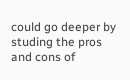could go deeper by studing the pros and cons of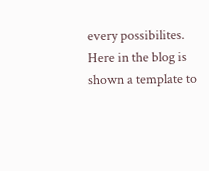every possibilites.
Here in the blog is shown a template to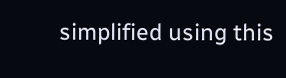simplified using this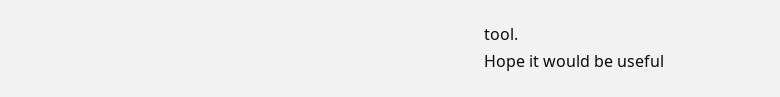tool.
Hope it would be useful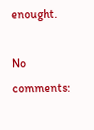enought.

No comments: